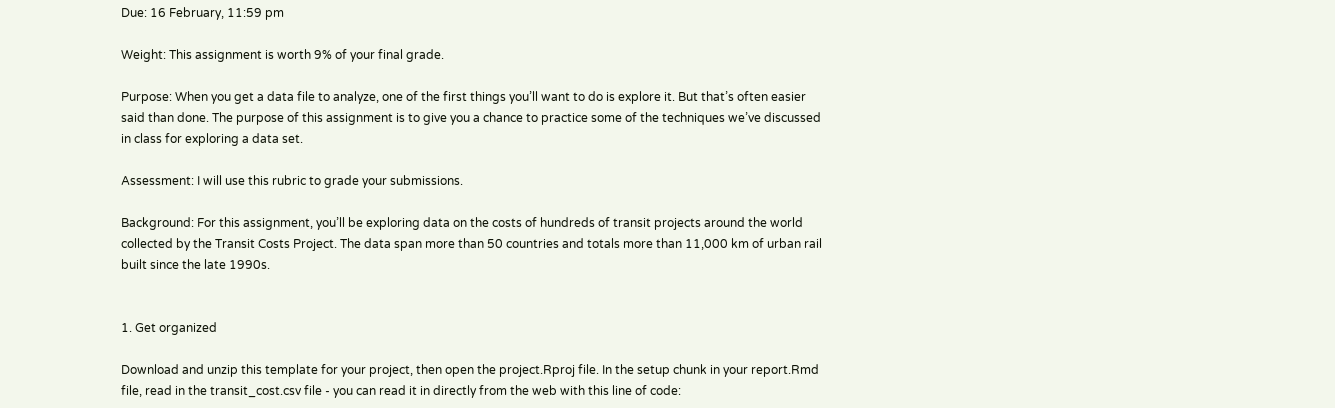Due: 16 February, 11:59 pm

Weight: This assignment is worth 9% of your final grade.

Purpose: When you get a data file to analyze, one of the first things you’ll want to do is explore it. But that’s often easier said than done. The purpose of this assignment is to give you a chance to practice some of the techniques we’ve discussed in class for exploring a data set.

Assessment: I will use this rubric to grade your submissions.

Background: For this assignment, you’ll be exploring data on the costs of hundreds of transit projects around the world collected by the Transit Costs Project. The data span more than 50 countries and totals more than 11,000 km of urban rail built since the late 1990s.


1. Get organized

Download and unzip this template for your project, then open the project.Rproj file. In the setup chunk in your report.Rmd file, read in the transit_cost.csv file - you can read it in directly from the web with this line of code: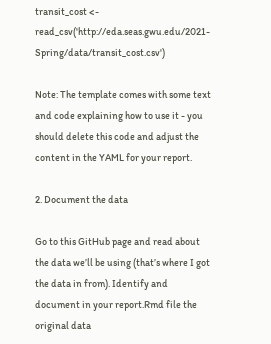transit_cost <- read_csv('http://eda.seas.gwu.edu/2021-Spring/data/transit_cost.csv')

Note: The template comes with some text and code explaining how to use it - you should delete this code and adjust the content in the YAML for your report.

2. Document the data

Go to this GitHub page and read about the data we’ll be using (that’s where I got the data in from). Identify and document in your report.Rmd file the original data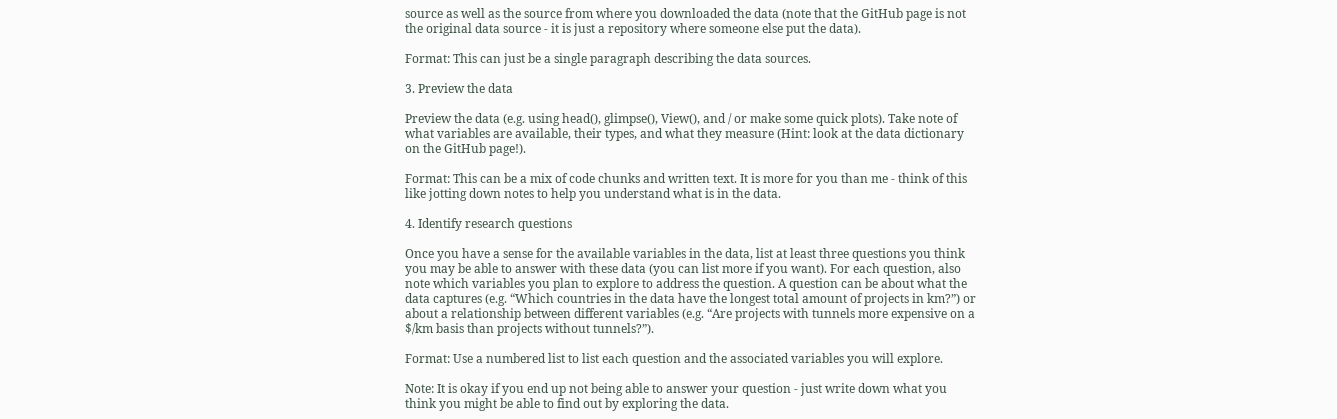source as well as the source from where you downloaded the data (note that the GitHub page is not the original data source - it is just a repository where someone else put the data).

Format: This can just be a single paragraph describing the data sources.

3. Preview the data

Preview the data (e.g. using head(), glimpse(), View(), and / or make some quick plots). Take note of what variables are available, their types, and what they measure (Hint: look at the data dictionary on the GitHub page!).

Format: This can be a mix of code chunks and written text. It is more for you than me - think of this like jotting down notes to help you understand what is in the data.

4. Identify research questions

Once you have a sense for the available variables in the data, list at least three questions you think you may be able to answer with these data (you can list more if you want). For each question, also note which variables you plan to explore to address the question. A question can be about what the data captures (e.g. “Which countries in the data have the longest total amount of projects in km?”) or about a relationship between different variables (e.g. “Are projects with tunnels more expensive on a $/km basis than projects without tunnels?”).

Format: Use a numbered list to list each question and the associated variables you will explore.

Note: It is okay if you end up not being able to answer your question - just write down what you think you might be able to find out by exploring the data.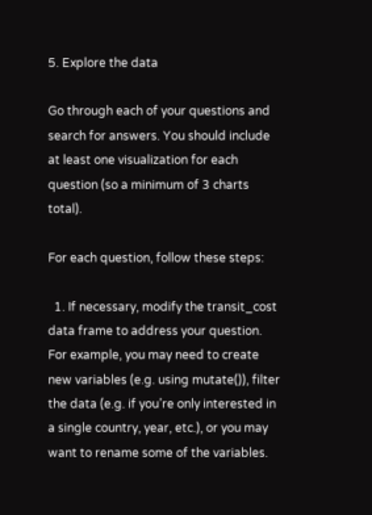5. Explore the data

Go through each of your questions and search for answers. You should include at least one visualization for each question (so a minimum of 3 charts total).

For each question, follow these steps:

  1. If necessary, modify the transit_cost data frame to address your question. For example, you may need to create new variables (e.g. using mutate()), filter the data (e.g. if you’re only interested in a single country, year, etc.), or you may want to rename some of the variables.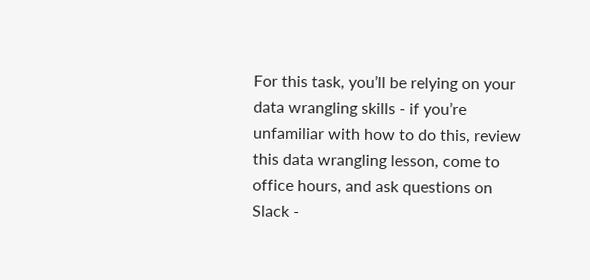For this task, you’ll be relying on your data wrangling skills - if you’re unfamiliar with how to do this, review this data wrangling lesson, come to office hours, and ask questions on Slack -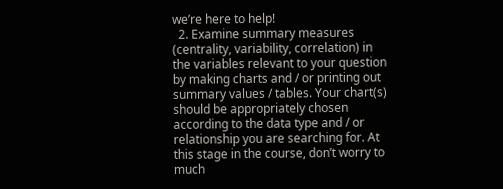we’re here to help!
  2. Examine summary measures (centrality, variability, correlation) in the variables relevant to your question by making charts and / or printing out summary values / tables. Your chart(s) should be appropriately chosen according to the data type and / or relationship you are searching for. At this stage in the course, don’t worry to much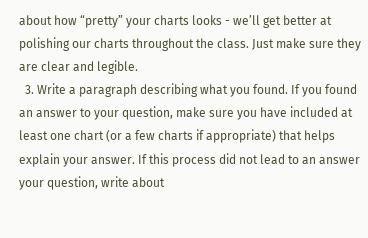about how “pretty” your charts looks - we’ll get better at polishing our charts throughout the class. Just make sure they are clear and legible.
  3. Write a paragraph describing what you found. If you found an answer to your question, make sure you have included at least one chart (or a few charts if appropriate) that helps explain your answer. If this process did not lead to an answer your question, write about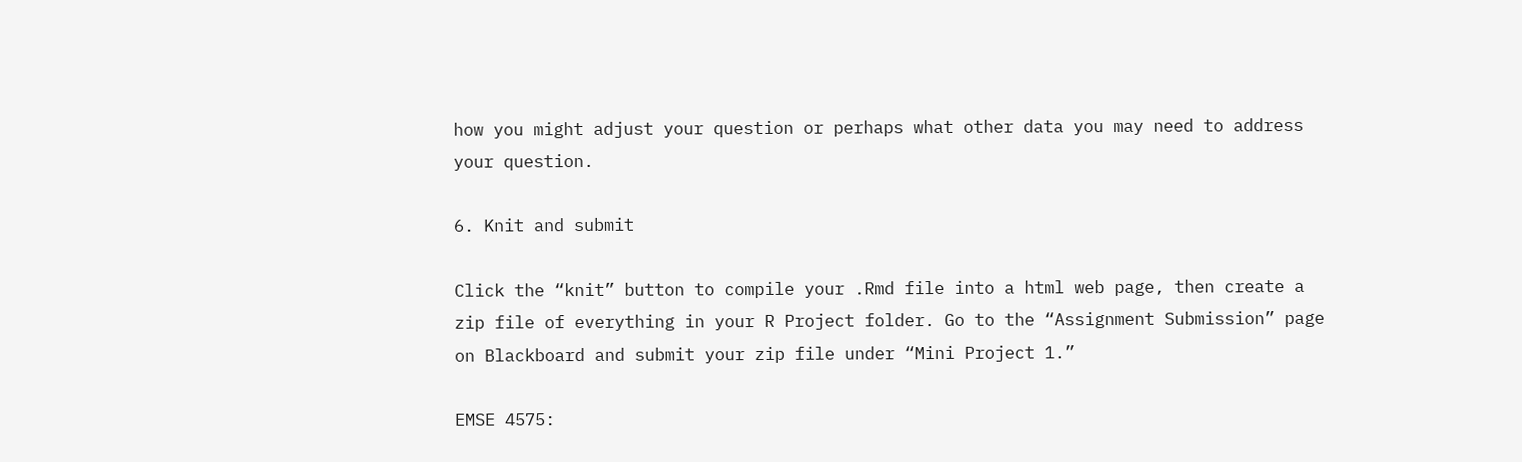how you might adjust your question or perhaps what other data you may need to address your question.

6. Knit and submit

Click the “knit” button to compile your .Rmd file into a html web page, then create a zip file of everything in your R Project folder. Go to the “Assignment Submission” page on Blackboard and submit your zip file under “Mini Project 1.”

EMSE 4575: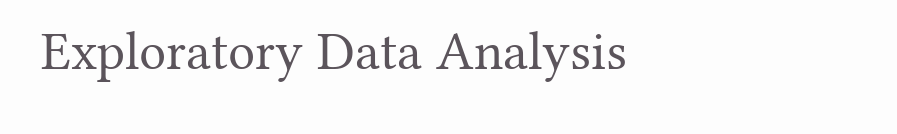Exploratory Data Analysis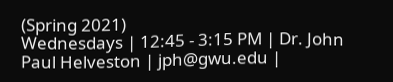(Spring 2021)
Wednesdays | 12:45 - 3:15 PM | Dr. John Paul Helveston | jph@gwu.edu |